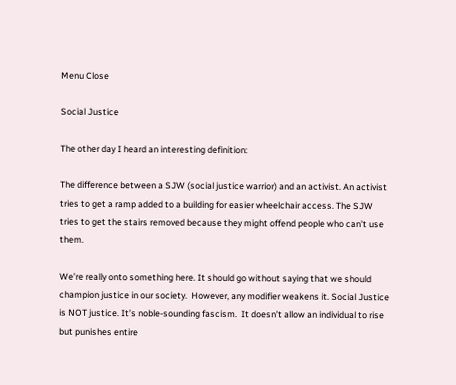Menu Close

Social Justice

The other day I heard an interesting definition:

The difference between a SJW (social justice warrior) and an activist. An activist tries to get a ramp added to a building for easier wheelchair access. The SJW tries to get the stairs removed because they might offend people who can’t use them.

We’re really onto something here. It should go without saying that we should champion justice in our society.  However, any modifier weakens it. Social Justice is NOT justice. It’s noble-sounding fascism.  It doesn’t allow an individual to rise but punishes entire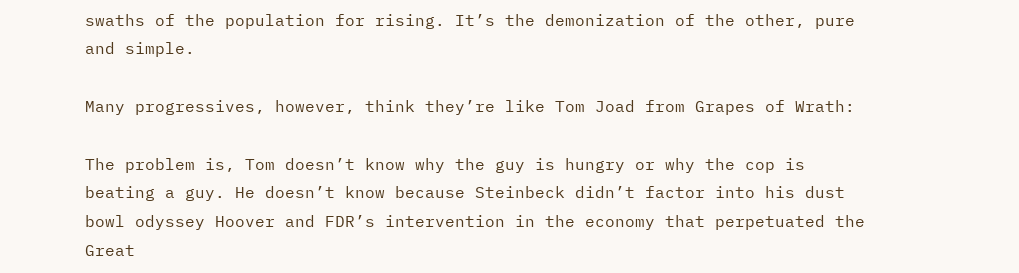swaths of the population for rising. It’s the demonization of the other, pure and simple.

Many progressives, however, think they’re like Tom Joad from Grapes of Wrath:

The problem is, Tom doesn’t know why the guy is hungry or why the cop is beating a guy. He doesn’t know because Steinbeck didn’t factor into his dust bowl odyssey Hoover and FDR’s intervention in the economy that perpetuated the Great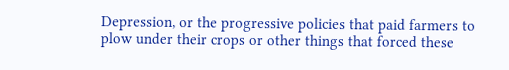Depression, or the progressive policies that paid farmers to plow under their crops or other things that forced these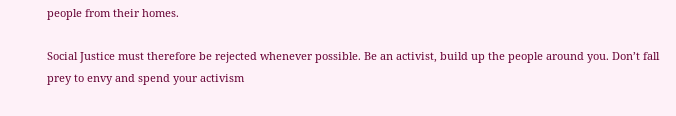people from their homes.

Social Justice must therefore be rejected whenever possible. Be an activist, build up the people around you. Don’t fall prey to envy and spend your activism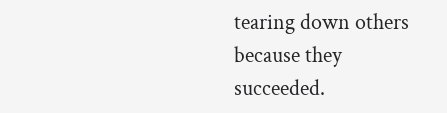tearing down others because they succeeded.